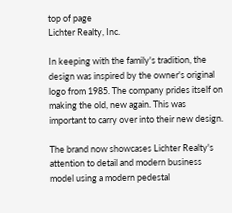top of page
Lichter Realty, Inc.

In keeping with the family's tradition, the design was inspired by the owner's original logo from 1985. The company prides itself on making the old, new again. This was important to carry over into their new design.

The brand now showcases Lichter Realty's attention to detail and modern business model using a modern pedestal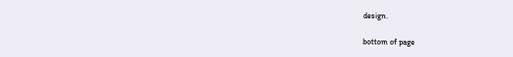design.

bottom of page